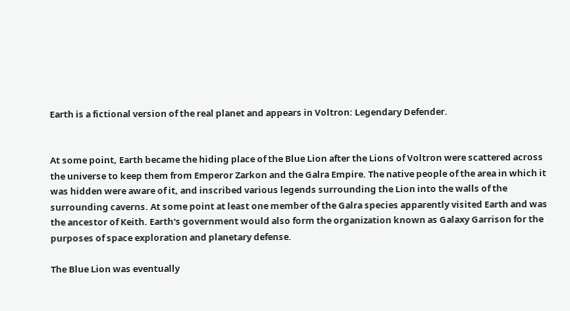Earth is a fictional version of the real planet and appears in Voltron: Legendary Defender.


At some point, Earth became the hiding place of the Blue Lion after the Lions of Voltron were scattered across the universe to keep them from Emperor Zarkon and the Galra Empire. The native people of the area in which it was hidden were aware of it, and inscribed various legends surrounding the Lion into the walls of the surrounding caverns. At some point at least one member of the Galra species apparently visited Earth and was the ancestor of Keith. Earth's government would also form the organization known as Galaxy Garrison for the purposes of space exploration and planetary defense.

The Blue Lion was eventually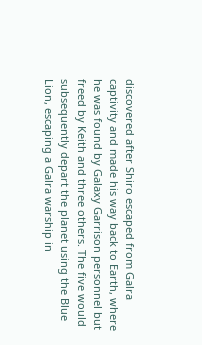discovered after Shiro escaped from Galra captivity and made his way back to Earth, where he was found by Galaxy Garrison personnel but freed by Keith and three others. The five would subsequently depart the planet using the Blue Lion, escaping a Galra warship in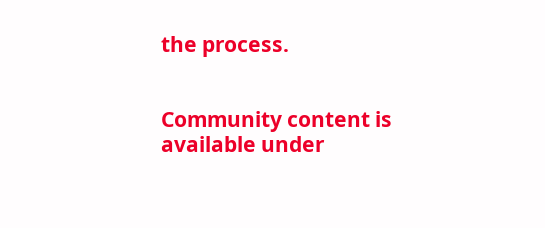the process.


Community content is available under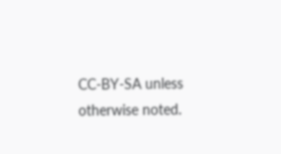CC-BY-SA unless otherwise noted.